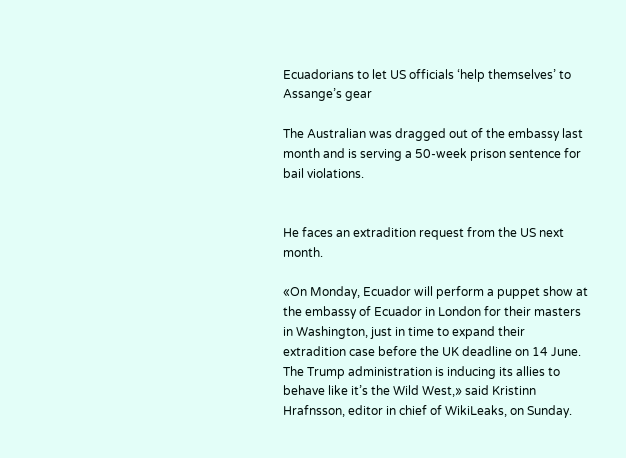Ecuadorians to let US officials ‘help themselves’ to Assange’s gear

The Australian was dragged out of the embassy last month and is serving a 50-week prison sentence for bail violations.


He faces an extradition request from the US next month.

«On Monday, Ecuador will perform a puppet show at the embassy of Ecuador in London for their masters in Washington, just in time to expand their extradition case before the UK deadline on 14 June. The Trump administration is inducing its allies to behave like it’s the Wild West,» said Kristinn Hrafnsson, editor in chief of WikiLeaks, on Sunday.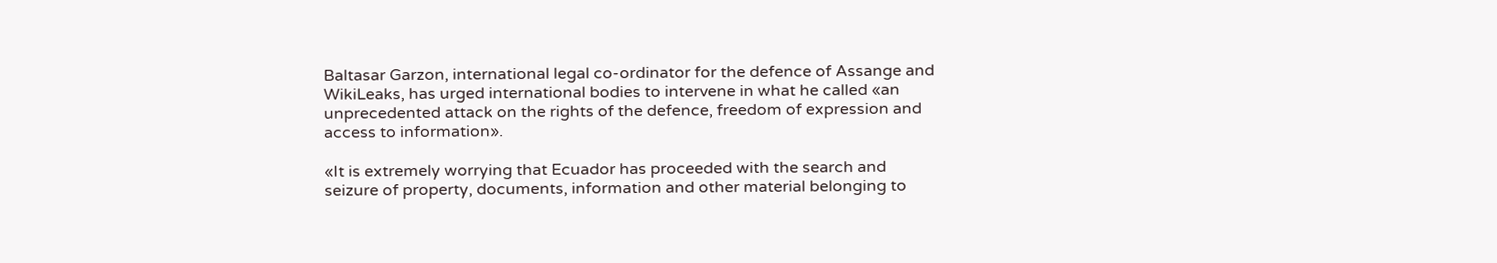Baltasar Garzon, international legal co-ordinator for the defence of Assange and WikiLeaks, has urged international bodies to intervene in what he called «an unprecedented attack on the rights of the defence, freedom of expression and access to information».

«It is extremely worrying that Ecuador has proceeded with the search and seizure of property, documents, information and other material belonging to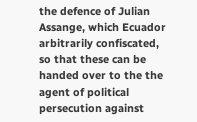the defence of Julian Assange, which Ecuador arbitrarily confiscated, so that these can be handed over to the the agent of political persecution against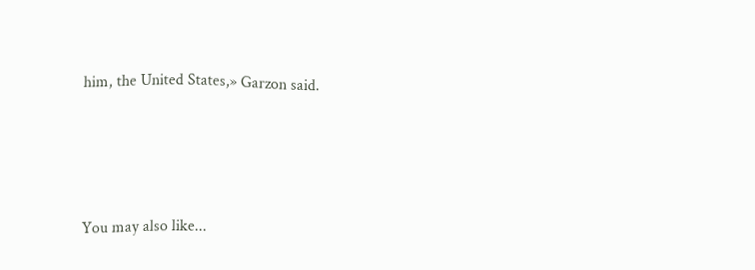him, the United States,» Garzon said.





You may also like...